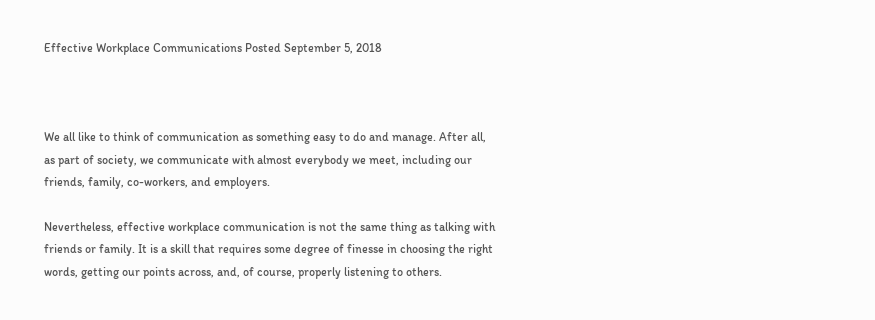Effective Workplace Communications Posted September 5, 2018



We all like to think of communication as something easy to do and manage. After all, as part of society, we communicate with almost everybody we meet, including our friends, family, co-workers, and employers.

Nevertheless, effective workplace communication is not the same thing as talking with friends or family. It is a skill that requires some degree of finesse in choosing the right words, getting our points across, and, of course, properly listening to others.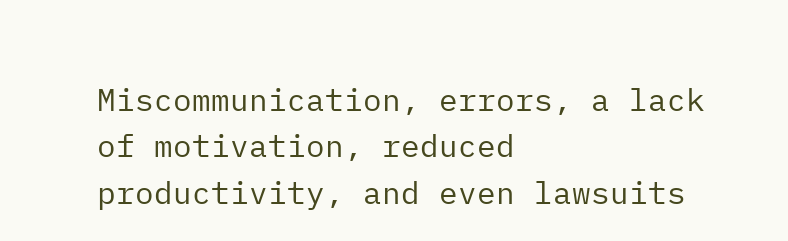Miscommunication, errors, a lack of motivation, reduced productivity, and even lawsuits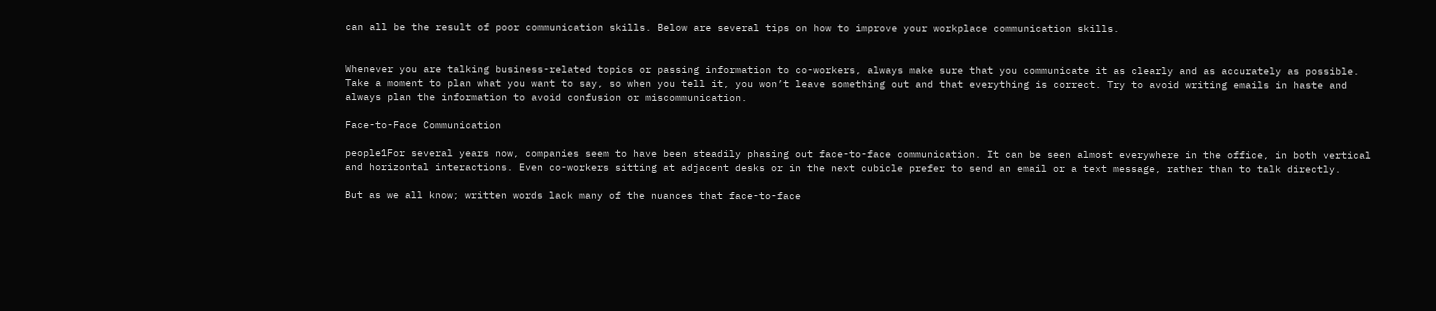can all be the result of poor communication skills. Below are several tips on how to improve your workplace communication skills.


Whenever you are talking business-related topics or passing information to co-workers, always make sure that you communicate it as clearly and as accurately as possible. Take a moment to plan what you want to say, so when you tell it, you won’t leave something out and that everything is correct. Try to avoid writing emails in haste and always plan the information to avoid confusion or miscommunication.

Face-to-Face Communication

people1For several years now, companies seem to have been steadily phasing out face-to-face communication. It can be seen almost everywhere in the office, in both vertical and horizontal interactions. Even co-workers sitting at adjacent desks or in the next cubicle prefer to send an email or a text message, rather than to talk directly.

But as we all know; written words lack many of the nuances that face-to-face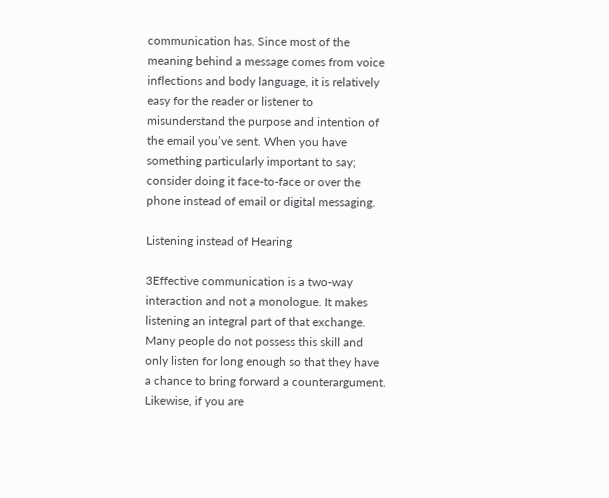communication has. Since most of the meaning behind a message comes from voice inflections and body language, it is relatively easy for the reader or listener to misunderstand the purpose and intention of the email you’ve sent. When you have something particularly important to say; consider doing it face-to-face or over the phone instead of email or digital messaging.

Listening instead of Hearing

3Effective communication is a two-way interaction and not a monologue. It makes listening an integral part of that exchange. Many people do not possess this skill and only listen for long enough so that they have a chance to bring forward a counterargument. Likewise, if you are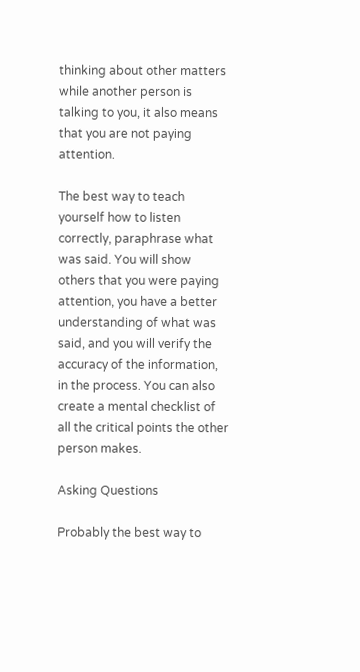thinking about other matters while another person is talking to you, it also means that you are not paying attention.

The best way to teach yourself how to listen correctly, paraphrase what was said. You will show others that you were paying attention, you have a better understanding of what was said, and you will verify the accuracy of the information, in the process. You can also create a mental checklist of all the critical points the other person makes.

Asking Questions

Probably the best way to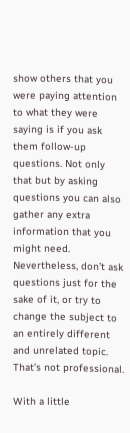show others that you were paying attention to what they were saying is if you ask them follow-up questions. Not only that but by asking questions you can also gather any extra information that you might need. Nevertheless, don’t ask questions just for the sake of it, or try to change the subject to an entirely different and unrelated topic. That’s not professional.

With a little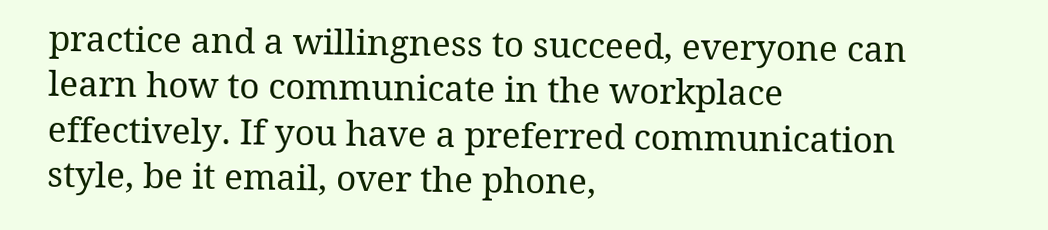practice and a willingness to succeed, everyone can learn how to communicate in the workplace effectively. If you have a preferred communication style, be it email, over the phone,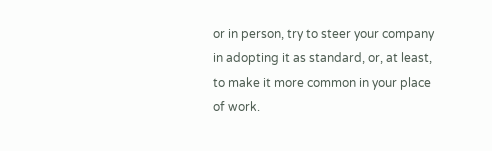or in person, try to steer your company in adopting it as standard, or, at least, to make it more common in your place of work.